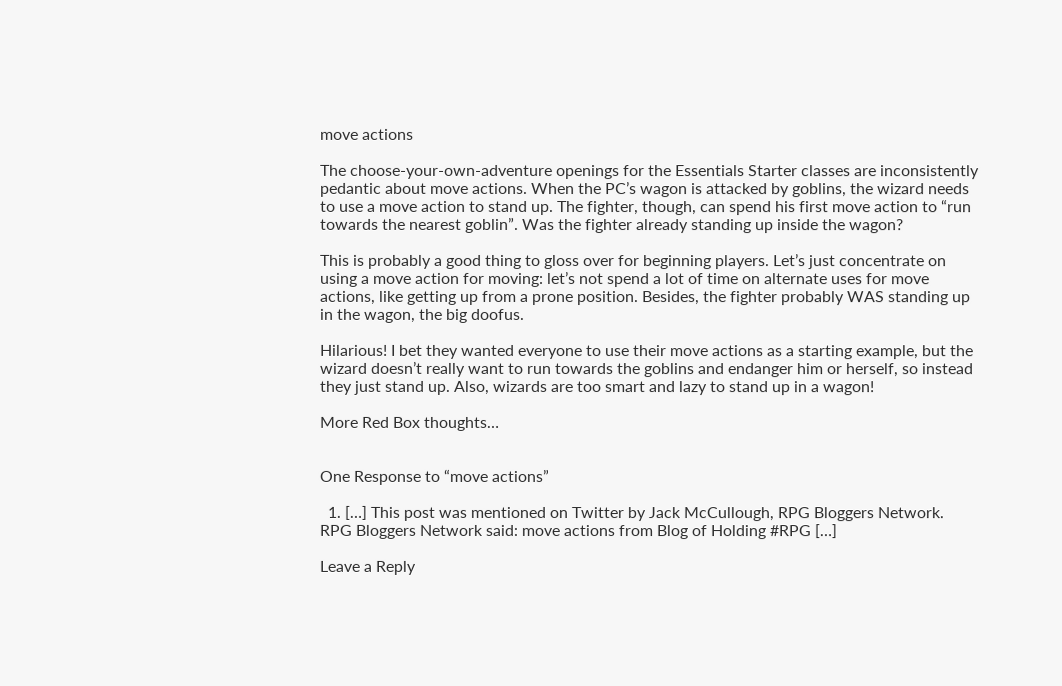move actions

The choose-your-own-adventure openings for the Essentials Starter classes are inconsistently pedantic about move actions. When the PC’s wagon is attacked by goblins, the wizard needs to use a move action to stand up. The fighter, though, can spend his first move action to “run towards the nearest goblin”. Was the fighter already standing up inside the wagon?

This is probably a good thing to gloss over for beginning players. Let’s just concentrate on using a move action for moving: let’s not spend a lot of time on alternate uses for move actions, like getting up from a prone position. Besides, the fighter probably WAS standing up in the wagon, the big doofus.

Hilarious! I bet they wanted everyone to use their move actions as a starting example, but the wizard doesn’t really want to run towards the goblins and endanger him or herself, so instead they just stand up. Also, wizards are too smart and lazy to stand up in a wagon!

More Red Box thoughts…


One Response to “move actions”

  1. […] This post was mentioned on Twitter by Jack McCullough, RPG Bloggers Network. RPG Bloggers Network said: move actions from Blog of Holding #RPG […]

Leave a Reply